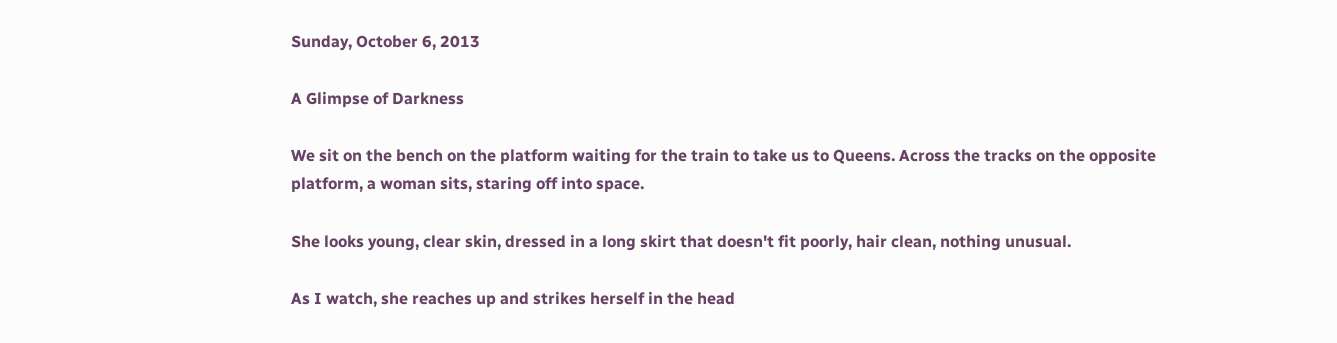Sunday, October 6, 2013

A Glimpse of Darkness

We sit on the bench on the platform waiting for the train to take us to Queens. Across the tracks on the opposite platform, a woman sits, staring off into space.

She looks young, clear skin, dressed in a long skirt that doesn't fit poorly, hair clean, nothing unusual.

As I watch, she reaches up and strikes herself in the head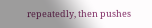repeatedly, then pushes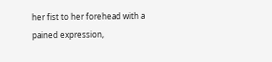her fist to her forehead with a pained expression,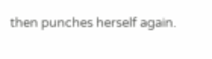then punches herself again.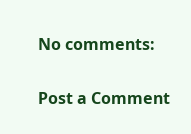No comments:

Post a Comment